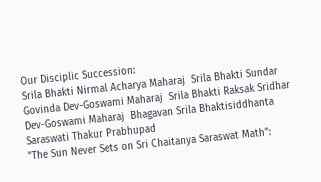Our Disciplic Succession:
Srila Bhakti Nirmal Acharya Maharaj  Srila Bhakti Sundar Govinda Dev-Goswami Maharaj  Srila Bhakti Raksak Sridhar Dev-Goswami Maharaj  Bhagavan Srila Bhaktisiddhanta Saraswati Thakur Prabhupad
"The Sun Never Sets on Sri Chaitanya Saraswat Math":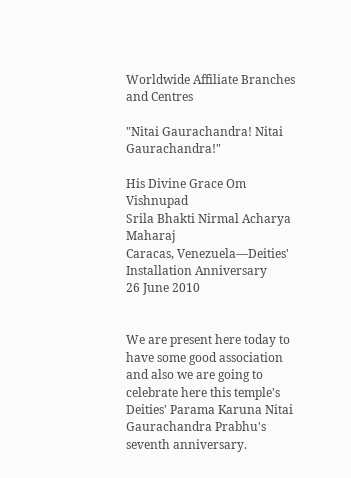Worldwide Affiliate Branches and Centres

"Nitai Gaurachandra! Nitai Gaurachandra!"

His Divine Grace Om Vishnupad
Srila Bhakti Nirmal Acharya Maharaj
Caracas, Venezuela—Deities' Installation Anniversary
26 June 2010


We are present here today to have some good association and also we are going to celebrate here this temple's Deities' Parama Karuna Nitai Gaurachandra Prabhu's seventh anniversary.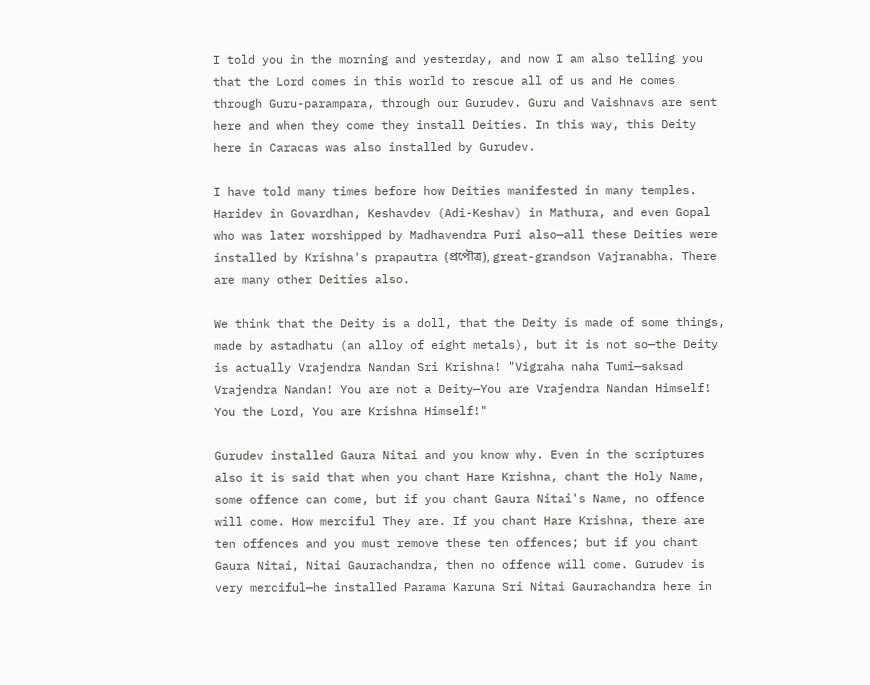I told you in the morning and yesterday, and now I am also telling you that the Lord comes in this world to rescue all of us and He comes through Guru-parampara, through our Gurudev. Guru and Vaishnavs are sent here and when they come they install Deities. In this way, this Deity here in Caracas was also installed by Gurudev.

I have told many times before how Deities manifested in many temples. Haridev in Govardhan, Keshavdev (Adi-Keshav) in Mathura, and even Gopal who was later worshipped by Madhavendra Puri also—all these Deities were installed by Krishna's prapautra (প্রপৌত্র), great-grandson Vajranabha. There are many other Deities also.

We think that the Deity is a doll, that the Deity is made of some things, made by astadhatu (an alloy of eight metals), but it is not so—the Deity is actually Vrajendra Nandan Sri Krishna! "Vigraha naha Tumi—saksad Vrajendra Nandan! You are not a Deity—You are Vrajendra Nandan Himself! You the Lord, You are Krishna Himself!"

Gurudev installed Gaura Nitai and you know why. Even in the scriptures also it is said that when you chant Hare Krishna, chant the Holy Name, some offence can come, but if you chant Gaura Nitai's Name, no offence will come. How merciful They are. If you chant Hare Krishna, there are ten offences and you must remove these ten offences; but if you chant Gaura Nitai, Nitai Gaurachandra, then no offence will come. Gurudev is very merciful—he installed Parama Karuna Sri Nitai Gaurachandra here in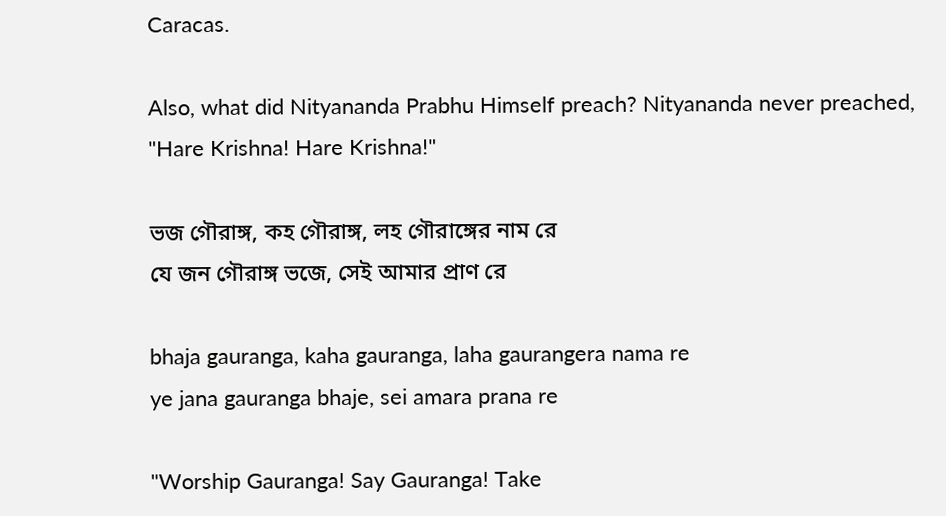Caracas.

Also, what did Nityananda Prabhu Himself preach? Nityananda never preached, "Hare Krishna! Hare Krishna!"

ভজ গৌরাঙ্গ, কহ গৌরাঙ্গ, লহ গৌরাঙ্গের নাম রে
যে জন গৌরাঙ্গ ভজে, সেই আমার প্রাণ রে

bhaja gauranga, kaha gauranga, laha gaurangera nama re
ye jana gauranga bhaje, sei amara prana re

"Worship Gauranga! Say Gauranga! Take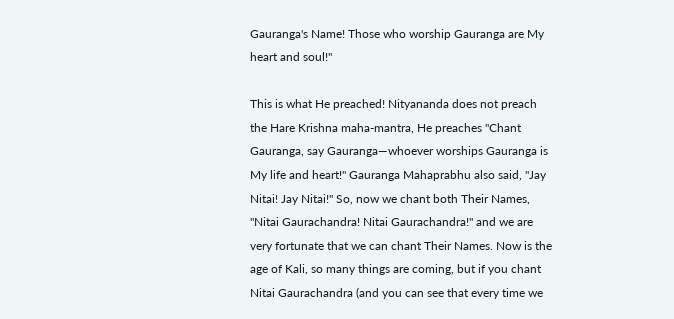Gauranga's Name! Those who worship Gauranga are My heart and soul!"

This is what He preached! Nityananda does not preach the Hare Krishna maha-mantra, He preaches "Chant Gauranga, say Gauranga—whoever worships Gauranga is My life and heart!" Gauranga Mahaprabhu also said, "Jay Nitai! Jay Nitai!" So, now we chant both Their Names, "Nitai Gaurachandra! Nitai Gaurachandra!" and we are very fortunate that we can chant Their Names. Now is the age of Kali, so many things are coming, but if you chant Nitai Gaurachandra (and you can see that every time we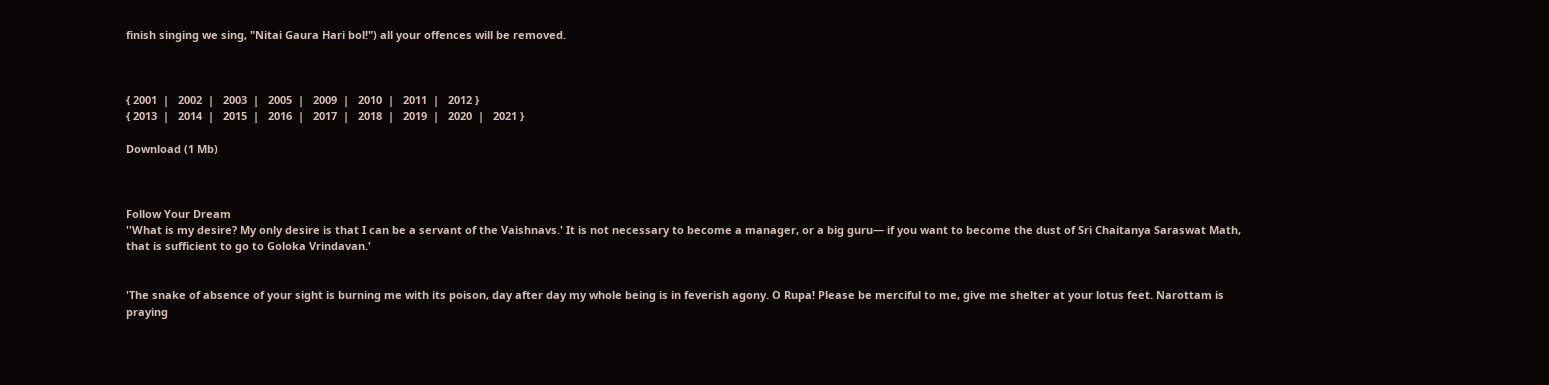finish singing we sing, "Nitai Gaura Hari bol!") all your offences will be removed.



{ 2001  |   2002  |   2003  |   2005  |   2009  |   2010  |   2011  |   2012 }
{ 2013  |   2014  |   2015  |   2016  |   2017  |   2018  |   2019  |   2020  |   2021 }

Download (1 Mb)



Follow Your Dream
''What is my desire? My only desire is that I can be a servant of the Vaishnavs.' It is not necessary to become a manager, or a big guru— if you want to become the dust of Sri Chaitanya Saraswat Math, that is sufficient to go to Goloka Vrindavan.'


'The snake of absence of your sight is burning me with its poison, day after day my whole being is in feverish agony. O Rupa! Please be merciful to me, give me shelter at your lotus feet. Narottam is praying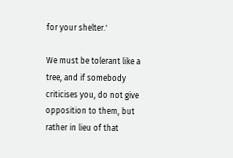for your shelter.'

We must be tolerant like a tree, and if somebody criticises you, do not give
opposition to them, but rather in lieu of that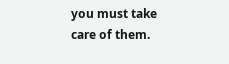you must take care of them.